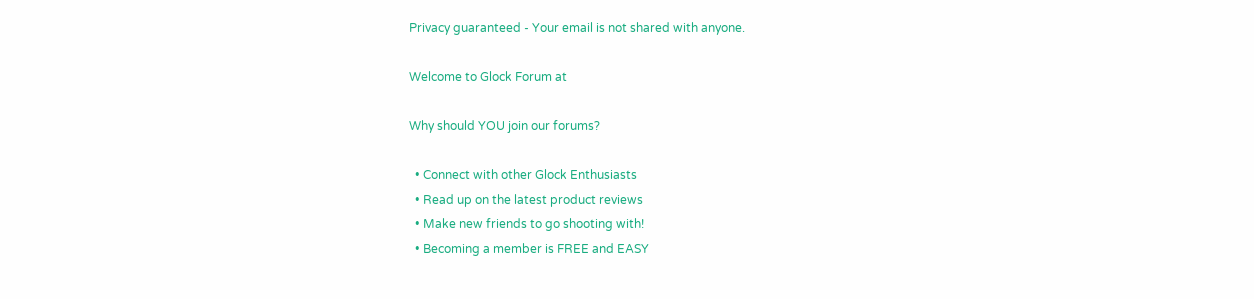Privacy guaranteed - Your email is not shared with anyone.

Welcome to Glock Forum at

Why should YOU join our forums?

  • Connect with other Glock Enthusiasts
  • Read up on the latest product reviews
  • Make new friends to go shooting with!
  • Becoming a member is FREE and EASY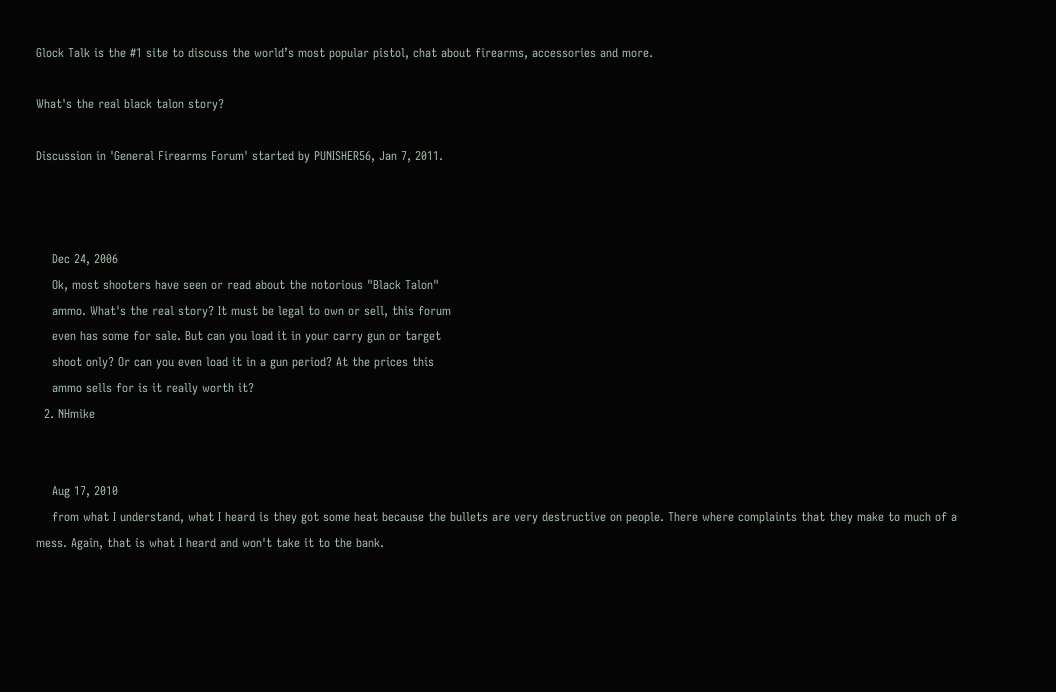Glock Talk is the #1 site to discuss the world’s most popular pistol, chat about firearms, accessories and more.

What's the real black talon story?

Discussion in 'General Firearms Forum' started by PUNISHER56, Jan 7, 2011.



    Dec 24, 2006
    Ok, most shooters have seen or read about the notorious "Black Talon"
    ammo. What's the real story? It must be legal to own or sell, this forum
    even has some for sale. But can you load it in your carry gun or target
    shoot only? Or can you even load it in a gun period? At the prices this
    ammo sells for is it really worth it?
  2. NHmike


    Aug 17, 2010
    from what I understand, what I heard is they got some heat because the bullets are very destructive on people. There where complaints that they make to much of a mess. Again, that is what I heard and won't take it to the bank.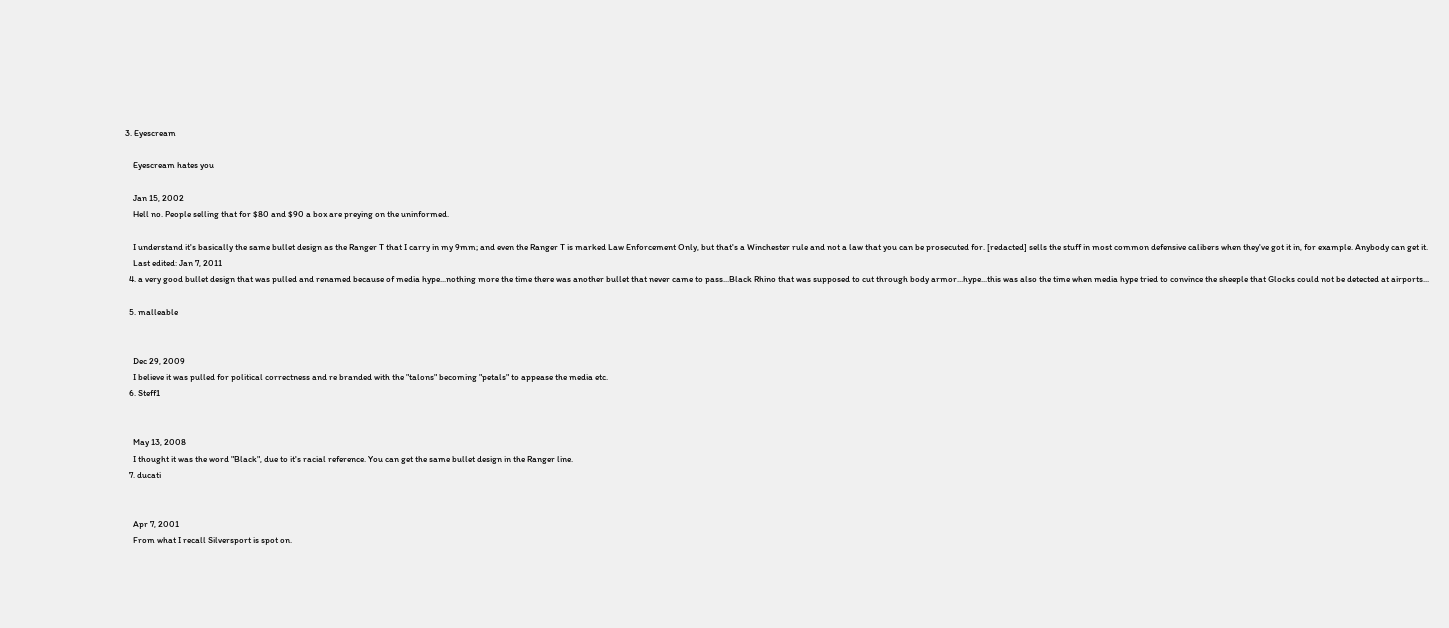3. Eyescream

    Eyescream hates you

    Jan 15, 2002
    Hell no. People selling that for $80 and $90 a box are preying on the uninformed.

    I understand it's basically the same bullet design as the Ranger T that I carry in my 9mm; and even the Ranger T is marked Law Enforcement Only, but that's a Winchester rule and not a law that you can be prosecuted for. [redacted] sells the stuff in most common defensive calibers when they've got it in, for example. Anybody can get it.
    Last edited: Jan 7, 2011
  4. a very good bullet design that was pulled and renamed because of media hype...nothing more the time there was another bullet that never came to pass...Black Rhino that was supposed to cut through body armor...hype...this was also the time when media hype tried to convince the sheeple that Glocks could not be detected at airports...

  5. malleable


    Dec 29, 2009
    I believe it was pulled for political correctness and re branded with the "talons" becoming "petals" to appease the media etc.
  6. Steff1


    May 13, 2008
    I thought it was the word "Black", due to it's racial reference. You can get the same bullet design in the Ranger line.
  7. ducati


    Apr 7, 2001
    From what I recall Silversport is spot on.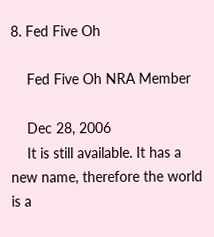8. Fed Five Oh

    Fed Five Oh NRA Member

    Dec 28, 2006
    It is still available. It has a new name, therefore the world is a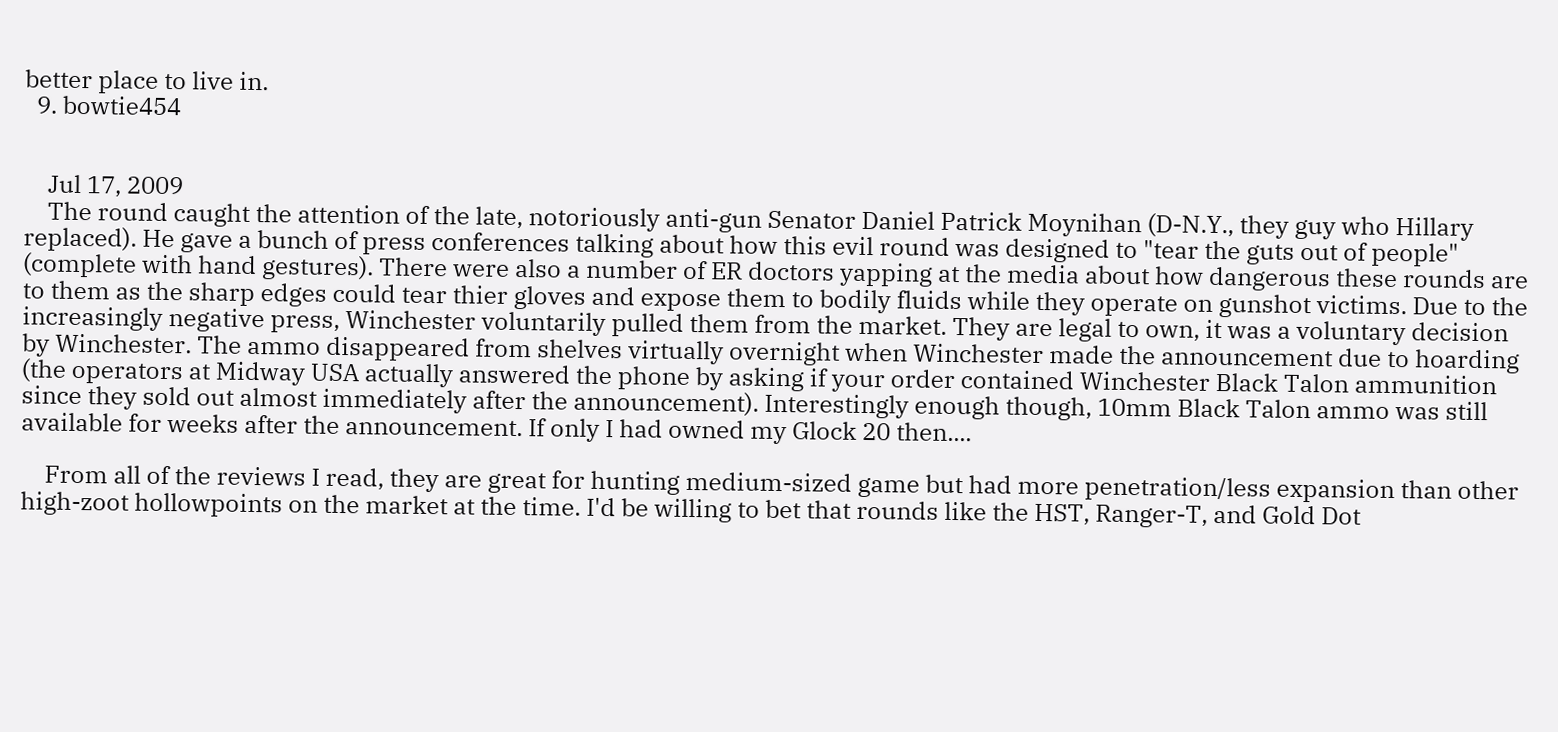better place to live in.
  9. bowtie454


    Jul 17, 2009
    The round caught the attention of the late, notoriously anti-gun Senator Daniel Patrick Moynihan (D-N.Y., they guy who Hillary replaced). He gave a bunch of press conferences talking about how this evil round was designed to "tear the guts out of people" (complete with hand gestures). There were also a number of ER doctors yapping at the media about how dangerous these rounds are to them as the sharp edges could tear thier gloves and expose them to bodily fluids while they operate on gunshot victims. Due to the increasingly negative press, Winchester voluntarily pulled them from the market. They are legal to own, it was a voluntary decision by Winchester. The ammo disappeared from shelves virtually overnight when Winchester made the announcement due to hoarding (the operators at Midway USA actually answered the phone by asking if your order contained Winchester Black Talon ammunition since they sold out almost immediately after the announcement). Interestingly enough though, 10mm Black Talon ammo was still available for weeks after the announcement. If only I had owned my Glock 20 then....

    From all of the reviews I read, they are great for hunting medium-sized game but had more penetration/less expansion than other high-zoot hollowpoints on the market at the time. I'd be willing to bet that rounds like the HST, Ranger-T, and Gold Dot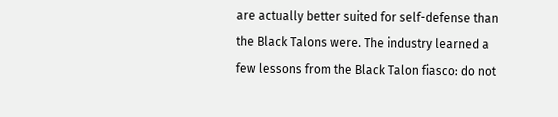are actually better suited for self-defense than the Black Talons were. The industry learned a few lessons from the Black Talon fiasco: do not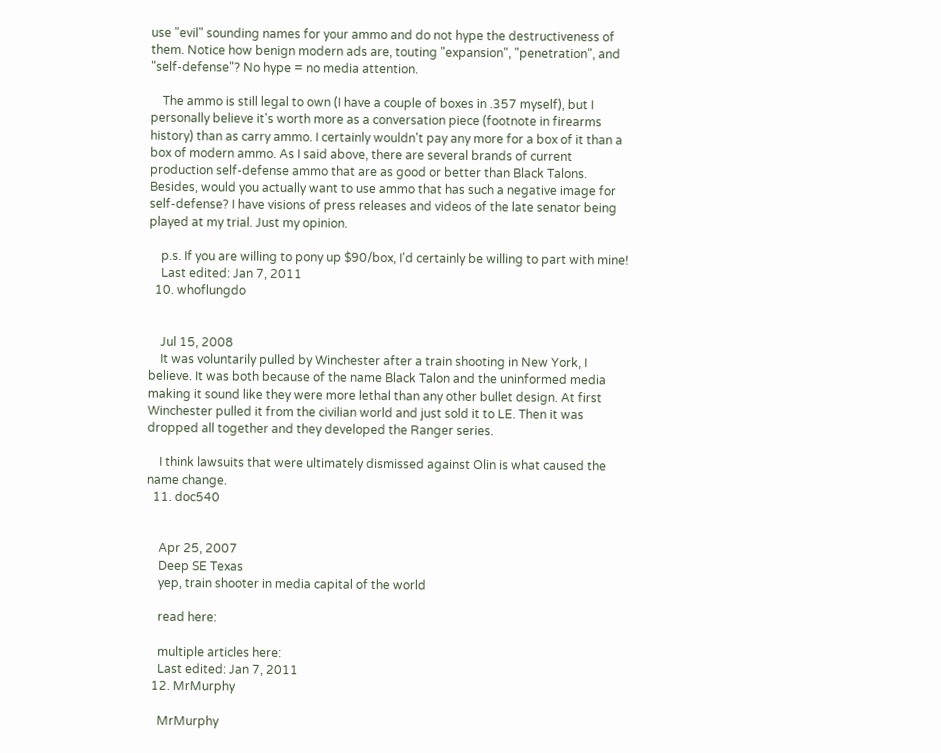use "evil" sounding names for your ammo and do not hype the destructiveness of them. Notice how benign modern ads are, touting "expansion", "penetration", and "self-defense"? No hype = no media attention.

    The ammo is still legal to own (I have a couple of boxes in .357 myself), but I personally believe it's worth more as a conversation piece (footnote in firearms history) than as carry ammo. I certainly wouldn't pay any more for a box of it than a box of modern ammo. As I said above, there are several brands of current production self-defense ammo that are as good or better than Black Talons. Besides, would you actually want to use ammo that has such a negative image for self-defense? I have visions of press releases and videos of the late senator being played at my trial. Just my opinion.

    p.s. If you are willing to pony up $90/box, I'd certainly be willing to part with mine!
    Last edited: Jan 7, 2011
  10. whoflungdo


    Jul 15, 2008
    It was voluntarily pulled by Winchester after a train shooting in New York, I believe. It was both because of the name Black Talon and the uninformed media making it sound like they were more lethal than any other bullet design. At first Winchester pulled it from the civilian world and just sold it to LE. Then it was dropped all together and they developed the Ranger series.

    I think lawsuits that were ultimately dismissed against Olin is what caused the name change.
  11. doc540


    Apr 25, 2007
    Deep SE Texas
    yep, train shooter in media capital of the world

    read here:

    multiple articles here:
    Last edited: Jan 7, 2011
  12. MrMurphy

    MrMurphy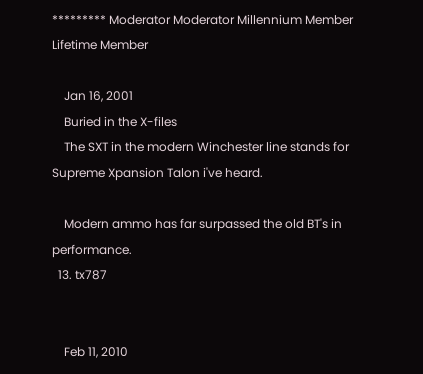********* Moderator Moderator Millennium Member Lifetime Member

    Jan 16, 2001
    Buried in the X-files
    The SXT in the modern Winchester line stands for Supreme Xpansion Talon i've heard.

    Modern ammo has far surpassed the old BT's in performance.
  13. tx787


    Feb 11, 2010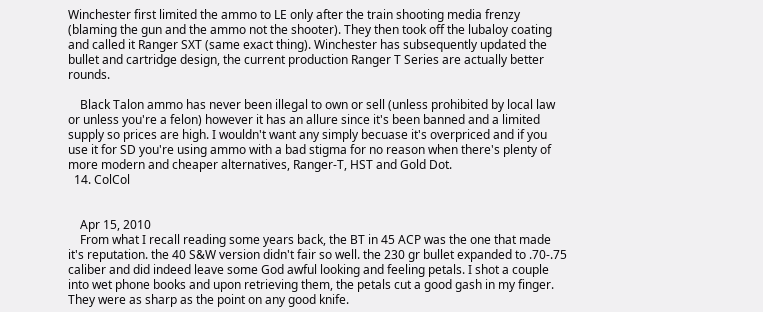Winchester first limited the ammo to LE only after the train shooting media frenzy (blaming the gun and the ammo not the shooter). They then took off the lubaloy coating and called it Ranger SXT (same exact thing). Winchester has subsequently updated the bullet and cartridge design, the current production Ranger T Series are actually better rounds.

    Black Talon ammo has never been illegal to own or sell (unless prohibited by local law or unless you're a felon) however it has an allure since it's been banned and a limited supply so prices are high. I wouldn't want any simply becuase it's overpriced and if you use it for SD you're using ammo with a bad stigma for no reason when there's plenty of more modern and cheaper alternatives, Ranger-T, HST and Gold Dot.
  14. ColCol


    Apr 15, 2010
    From what I recall reading some years back, the BT in 45 ACP was the one that made it's reputation. the 40 S&W version didn't fair so well. the 230 gr bullet expanded to .70-.75 caliber and did indeed leave some God awful looking and feeling petals. I shot a couple into wet phone books and upon retrieving them, the petals cut a good gash in my finger. They were as sharp as the point on any good knife.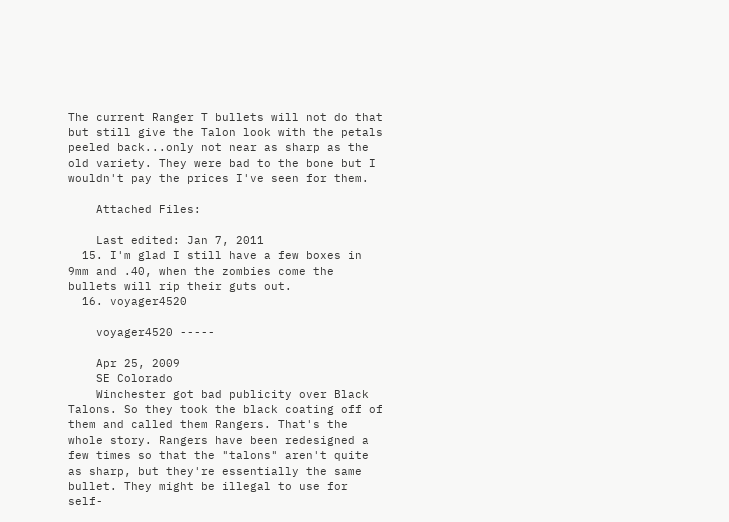The current Ranger T bullets will not do that but still give the Talon look with the petals peeled back...only not near as sharp as the old variety. They were bad to the bone but I wouldn't pay the prices I've seen for them.

    Attached Files:

    Last edited: Jan 7, 2011
  15. I'm glad I still have a few boxes in 9mm and .40, when the zombies come the bullets will rip their guts out.
  16. voyager4520

    voyager4520 -----

    Apr 25, 2009
    SE Colorado
    Winchester got bad publicity over Black Talons. So they took the black coating off of them and called them Rangers. That's the whole story. Rangers have been redesigned a few times so that the "talons" aren't quite as sharp, but they're essentially the same bullet. They might be illegal to use for self-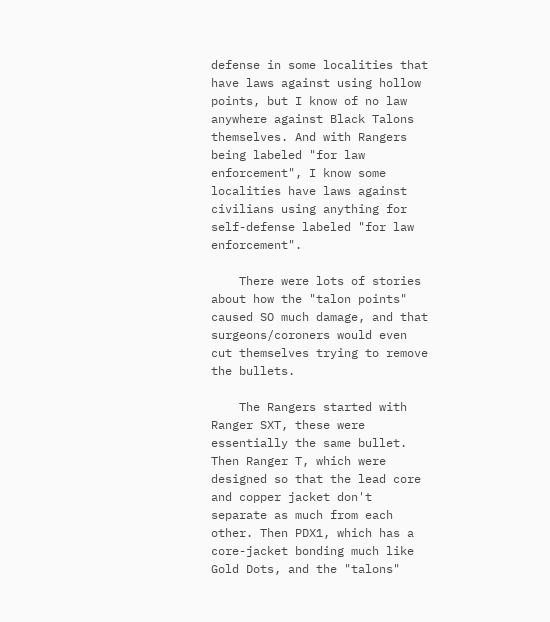defense in some localities that have laws against using hollow points, but I know of no law anywhere against Black Talons themselves. And with Rangers being labeled "for law enforcement", I know some localities have laws against civilians using anything for self-defense labeled "for law enforcement".

    There were lots of stories about how the "talon points" caused SO much damage, and that surgeons/coroners would even cut themselves trying to remove the bullets.

    The Rangers started with Ranger SXT, these were essentially the same bullet. Then Ranger T, which were designed so that the lead core and copper jacket don't separate as much from each other. Then PDX1, which has a core-jacket bonding much like Gold Dots, and the "talons"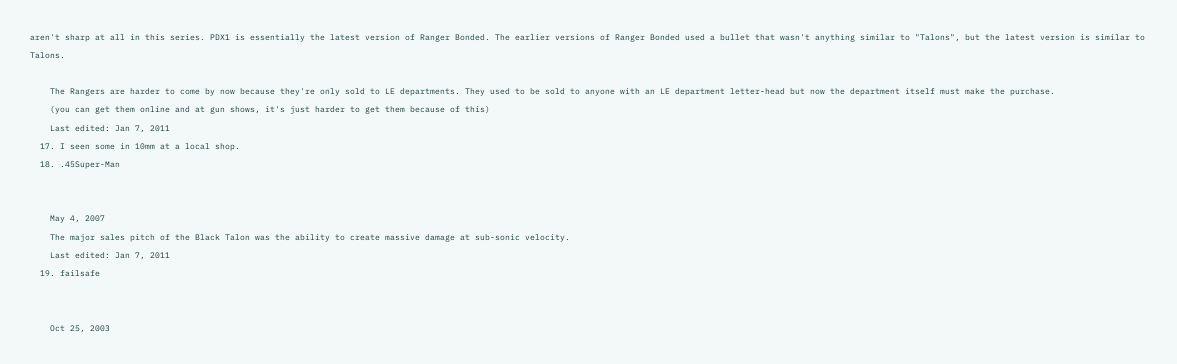aren't sharp at all in this series. PDX1 is essentially the latest version of Ranger Bonded. The earlier versions of Ranger Bonded used a bullet that wasn't anything similar to "Talons", but the latest version is similar to Talons.

    The Rangers are harder to come by now because they're only sold to LE departments. They used to be sold to anyone with an LE department letter-head but now the department itself must make the purchase.
    (you can get them online and at gun shows, it's just harder to get them because of this)
    Last edited: Jan 7, 2011
  17. I seen some in 10mm at a local shop.
  18. .45Super-Man


    May 4, 2007
    The major sales pitch of the Black Talon was the ability to create massive damage at sub-sonic velocity.
    Last edited: Jan 7, 2011
  19. failsafe


    Oct 25, 2003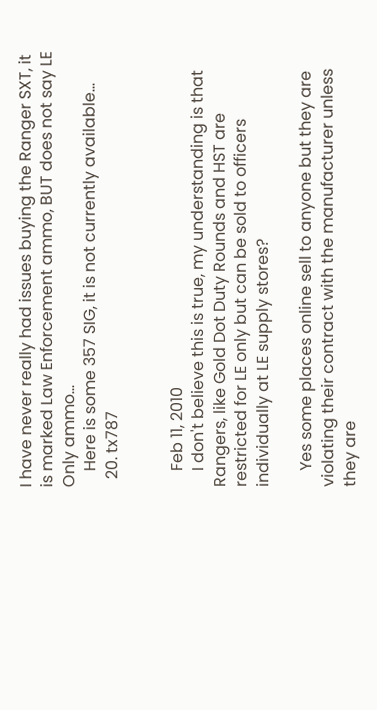I have never really had issues buying the Ranger SXT, it is marked Law Enforcement ammo, BUT does not say LE Only ammo...
    Here is some 357 SIG, it is not currently available...
  20. tx787


    Feb 11, 2010
    I don't believe this is true, my understanding is that Rangers, like Gold Dot Duty Rounds and HST are restricted for LE only but can be sold to officers individually at LE supply stores?

    Yes some places online sell to anyone but they are violating their contract with the manufacturer unless they are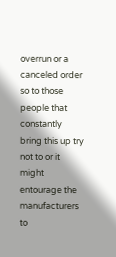overrun or a canceled order so to those people that constantly bring this up try not to or it might entourage the manufacturers to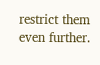restrict them even further.